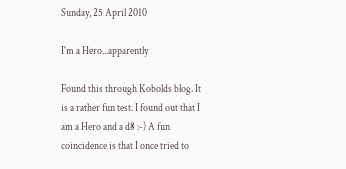Sunday, 25 April 2010

I'm a Hero...apparently

Found this through Kobolds blog. It is a rather fun test. I found out that I am a Hero and a d8 :-) A fun coincidence is that I once tried to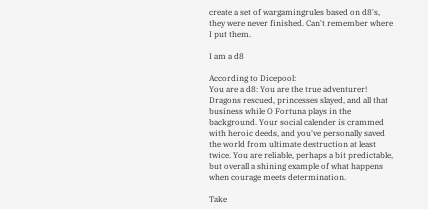create a set of wargamingrules based on d8's, they were never finished. Can't remember where I put them.

I am a d8

According to Dicepool:
You are a d8: You are the true adventurer! Dragons rescued, princesses slayed, and all that business while O Fortuna plays in the background. Your social calender is crammed with heroic deeds, and you've personally saved the world from ultimate destruction at least twice. You are reliable, perhaps a bit predictable, but overall a shining example of what happens when courage meets determination.

Take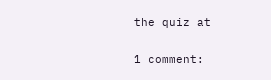the quiz at

1 comment: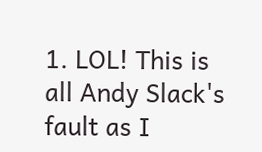1. LOL! This is all Andy Slack's fault as I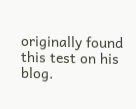originally found this test on his blog.